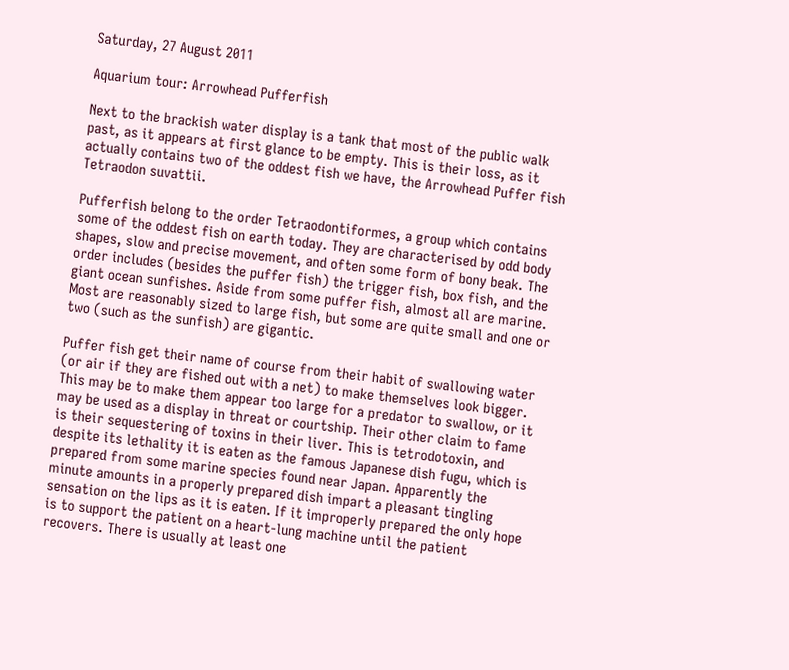Saturday, 27 August 2011

Aquarium tour: Arrowhead Pufferfish

Next to the brackish water display is a tank that most of the public walk past, as it appears at first glance to be empty. This is their loss, as it actually contains two of the oddest fish we have, the Arrowhead Puffer fish Tetraodon suvattii.

Pufferfish belong to the order Tetraodontiformes, a group which contains some of the oddest fish on earth today. They are characterised by odd body shapes, slow and precise movement, and often some form of bony beak. The order includes (besides the puffer fish) the trigger fish, box fish, and the giant ocean sunfishes. Aside from some puffer fish, almost all are marine. Most are reasonably sized to large fish, but some are quite small and one or two (such as the sunfish) are gigantic.

Puffer fish get their name of course from their habit of swallowing water (or air if they are fished out with a net) to make themselves look bigger. This may be to make them appear too large for a predator to swallow, or it may be used as a display in threat or courtship. Their other claim to fame is their sequestering of toxins in their liver. This is tetrodotoxin, and despite its lethality it is eaten as the famous Japanese dish fugu, which is prepared from some marine species found near Japan. Apparently the minute amounts in a properly prepared dish impart a pleasant tingling sensation on the lips as it is eaten. If it improperly prepared the only hope is to support the patient on a heart-lung machine until the patient recovers. There is usually at least one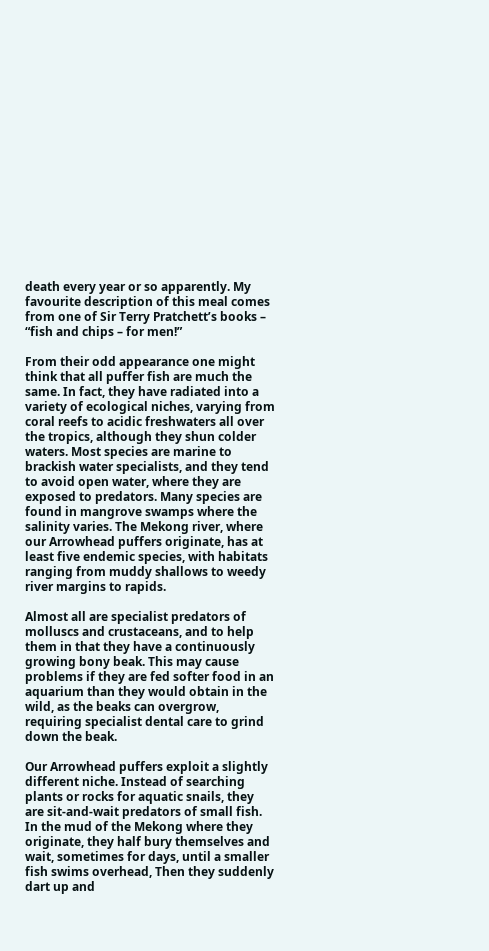death every year or so apparently. My favourite description of this meal comes from one of Sir Terry Pratchett’s books – “fish and chips – for men!”

From their odd appearance one might think that all puffer fish are much the same. In fact, they have radiated into a variety of ecological niches, varying from coral reefs to acidic freshwaters all over the tropics, although they shun colder waters. Most species are marine to brackish water specialists, and they tend to avoid open water, where they are exposed to predators. Many species are found in mangrove swamps where the salinity varies. The Mekong river, where our Arrowhead puffers originate, has at least five endemic species, with habitats ranging from muddy shallows to weedy river margins to rapids.

Almost all are specialist predators of molluscs and crustaceans, and to help them in that they have a continuously growing bony beak. This may cause problems if they are fed softer food in an aquarium than they would obtain in the wild, as the beaks can overgrow, requiring specialist dental care to grind down the beak.

Our Arrowhead puffers exploit a slightly different niche. Instead of searching plants or rocks for aquatic snails, they are sit-and-wait predators of small fish. In the mud of the Mekong where they originate, they half bury themselves and wait, sometimes for days, until a smaller fish swims overhead, Then they suddenly dart up and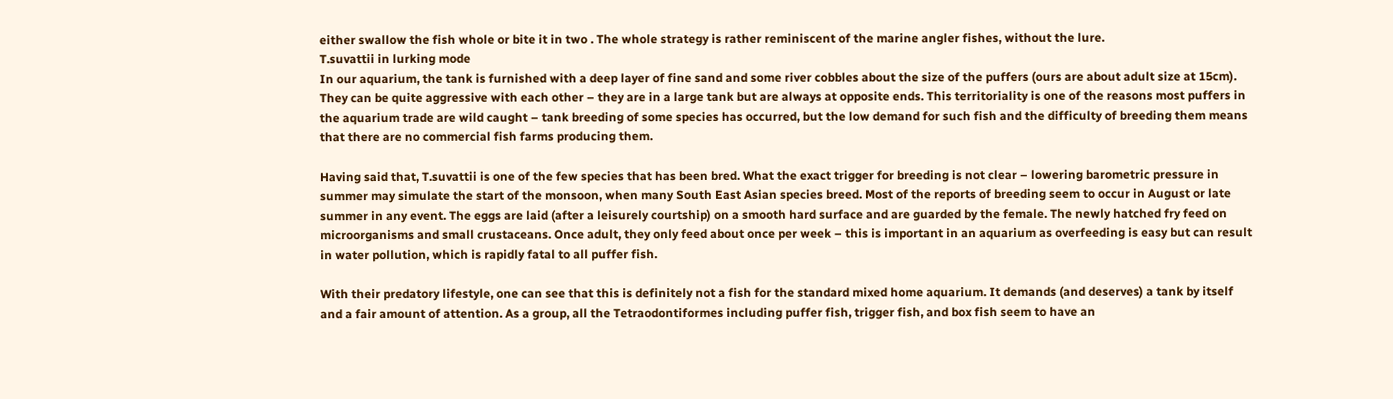either swallow the fish whole or bite it in two . The whole strategy is rather reminiscent of the marine angler fishes, without the lure.
T.suvattii in lurking mode
In our aquarium, the tank is furnished with a deep layer of fine sand and some river cobbles about the size of the puffers (ours are about adult size at 15cm). They can be quite aggressive with each other – they are in a large tank but are always at opposite ends. This territoriality is one of the reasons most puffers in the aquarium trade are wild caught – tank breeding of some species has occurred, but the low demand for such fish and the difficulty of breeding them means that there are no commercial fish farms producing them.

Having said that, T.suvattii is one of the few species that has been bred. What the exact trigger for breeding is not clear – lowering barometric pressure in summer may simulate the start of the monsoon, when many South East Asian species breed. Most of the reports of breeding seem to occur in August or late summer in any event. The eggs are laid (after a leisurely courtship) on a smooth hard surface and are guarded by the female. The newly hatched fry feed on microorganisms and small crustaceans. Once adult, they only feed about once per week – this is important in an aquarium as overfeeding is easy but can result in water pollution, which is rapidly fatal to all puffer fish.

With their predatory lifestyle, one can see that this is definitely not a fish for the standard mixed home aquarium. It demands (and deserves) a tank by itself and a fair amount of attention. As a group, all the Tetraodontiformes including puffer fish, trigger fish, and box fish seem to have an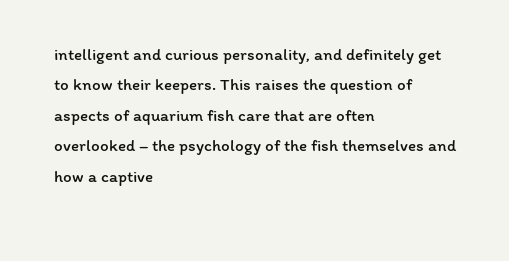intelligent and curious personality, and definitely get to know their keepers. This raises the question of aspects of aquarium fish care that are often overlooked – the psychology of the fish themselves and how a captive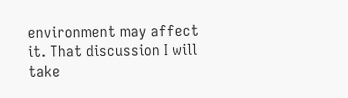environment may affect it. That discussion I will take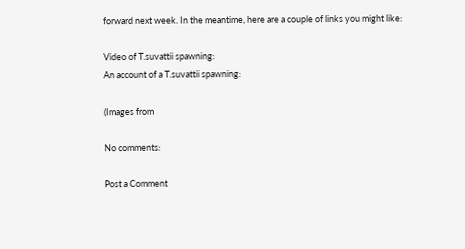forward next week. In the meantime, here are a couple of links you might like:

Video of T.suvattii spawning:
An account of a T.suvattii spawning:

(Images from

No comments:

Post a Comment